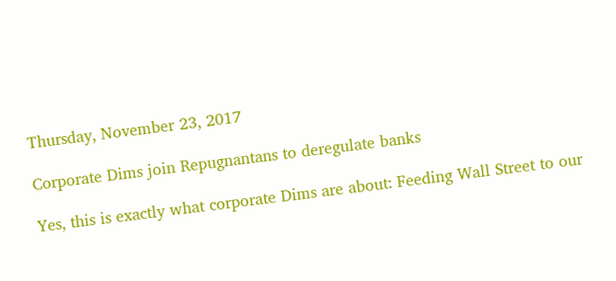Thursday, November 23, 2017

Corporate Dims join Repugnantans to deregulate banks

Yes, this is exactly what corporate Dims are about: Feeding Wall Street to our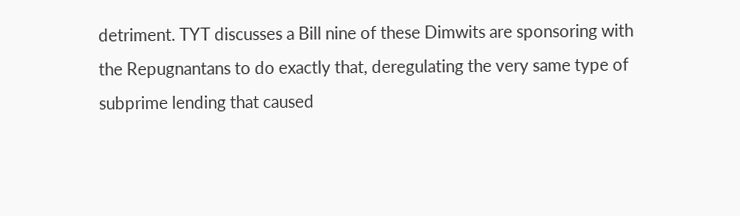detriment. TYT discusses a Bill nine of these Dimwits are sponsoring with the Repugnantans to do exactly that, deregulating the very same type of subprime lending that caused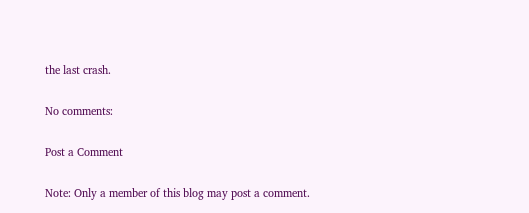the last crash.

No comments:

Post a Comment

Note: Only a member of this blog may post a comment.